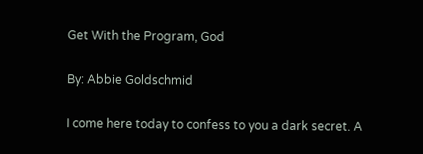Get With the Program, God

By: Abbie Goldschmid

I come here today to confess to you a dark secret. A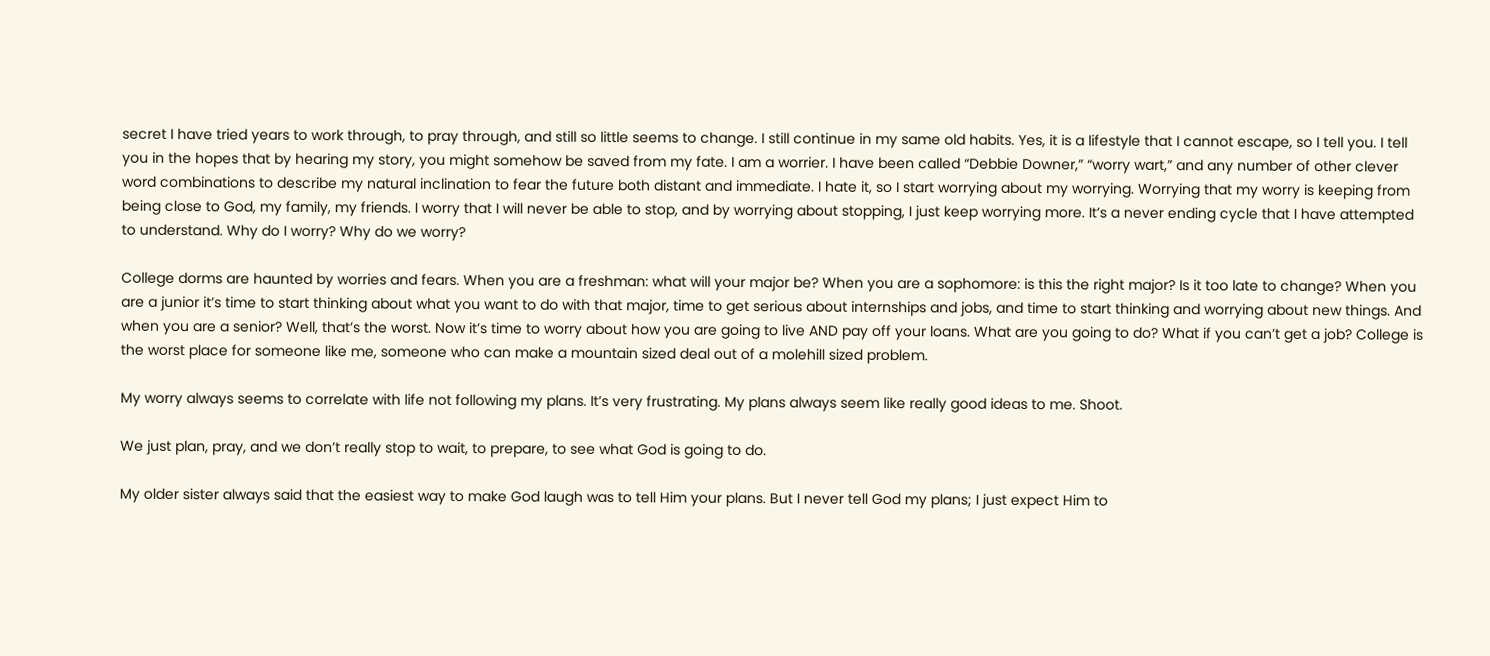secret I have tried years to work through, to pray through, and still so little seems to change. I still continue in my same old habits. Yes, it is a lifestyle that I cannot escape, so I tell you. I tell you in the hopes that by hearing my story, you might somehow be saved from my fate. I am a worrier. I have been called “Debbie Downer,” “worry wart,” and any number of other clever word combinations to describe my natural inclination to fear the future both distant and immediate. I hate it, so I start worrying about my worrying. Worrying that my worry is keeping from being close to God, my family, my friends. I worry that I will never be able to stop, and by worrying about stopping, I just keep worrying more. It’s a never ending cycle that I have attempted to understand. Why do I worry? Why do we worry?

College dorms are haunted by worries and fears. When you are a freshman: what will your major be? When you are a sophomore: is this the right major? Is it too late to change? When you are a junior it’s time to start thinking about what you want to do with that major, time to get serious about internships and jobs, and time to start thinking and worrying about new things. And when you are a senior? Well, that’s the worst. Now it’s time to worry about how you are going to live AND pay off your loans. What are you going to do? What if you can’t get a job? College is the worst place for someone like me, someone who can make a mountain sized deal out of a molehill sized problem.

My worry always seems to correlate with life not following my plans. It’s very frustrating. My plans always seem like really good ideas to me. Shoot.

We just plan, pray, and we don’t really stop to wait, to prepare, to see what God is going to do.

My older sister always said that the easiest way to make God laugh was to tell Him your plans. But I never tell God my plans; I just expect Him to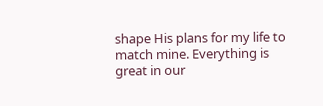shape His plans for my life to match mine. Everything is great in our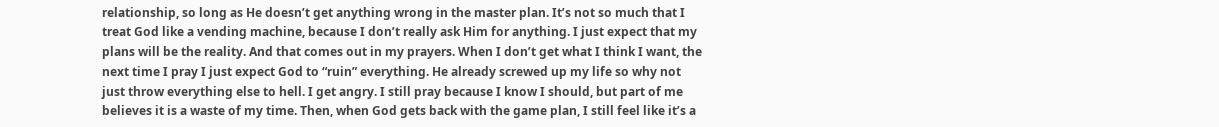relationship, so long as He doesn’t get anything wrong in the master plan. It’s not so much that I treat God like a vending machine, because I don’t really ask Him for anything. I just expect that my plans will be the reality. And that comes out in my prayers. When I don’t get what I think I want, the next time I pray I just expect God to “ruin” everything. He already screwed up my life so why not just throw everything else to hell. I get angry. I still pray because I know I should, but part of me believes it is a waste of my time. Then, when God gets back with the game plan, I still feel like it’s a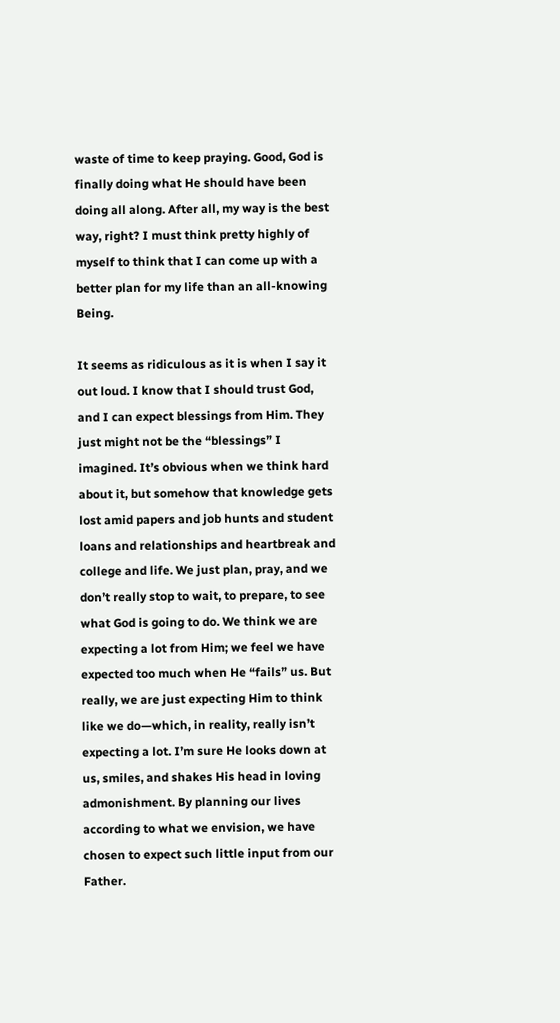waste of time to keep praying. Good, God is finally doing what He should have been doing all along. After all, my way is the best way, right? I must think pretty highly of myself to think that I can come up with a better plan for my life than an all-knowing Being.

It seems as ridiculous as it is when I say it out loud. I know that I should trust God, and I can expect blessings from Him. They just might not be the “blessings” I imagined. It’s obvious when we think hard about it, but somehow that knowledge gets lost amid papers and job hunts and student loans and relationships and heartbreak and college and life. We just plan, pray, and we don’t really stop to wait, to prepare, to see what God is going to do. We think we are expecting a lot from Him; we feel we have expected too much when He “fails” us. But really, we are just expecting Him to think like we do—which, in reality, really isn’t expecting a lot. I’m sure He looks down at us, smiles, and shakes His head in loving admonishment. By planning our lives according to what we envision, we have chosen to expect such little input from our Father.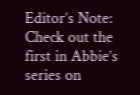Editor’s Note: Check out the first in Abbie’s series on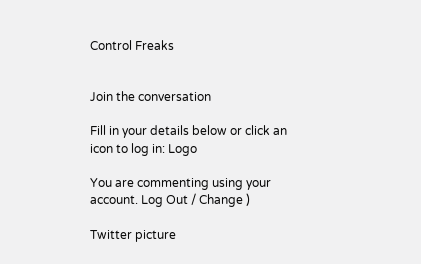Control Freaks


Join the conversation

Fill in your details below or click an icon to log in: Logo

You are commenting using your account. Log Out / Change )

Twitter picture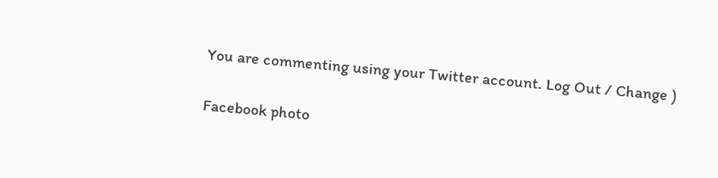You are commenting using your Twitter account. Log Out / Change )

Facebook photo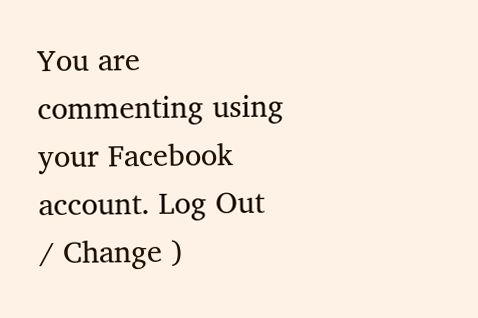You are commenting using your Facebook account. Log Out / Change )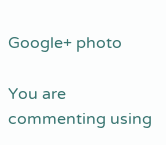Google+ photo

You are commenting using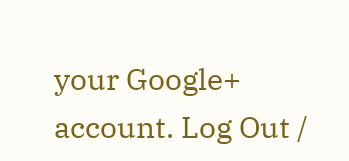your Google+ account. Log Out /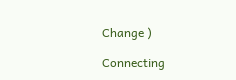Change )

Connecting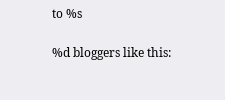to %s

%d bloggers like this: